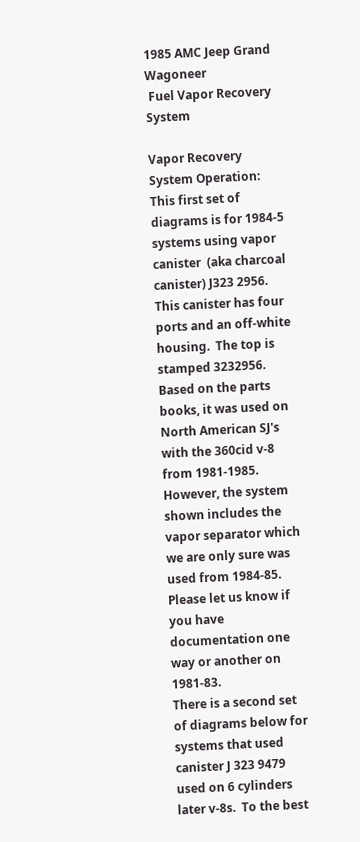1985 AMC Jeep Grand Wagoneer
 Fuel Vapor Recovery System

Vapor Recovery System Operation:
This first set of diagrams is for 1984-5 systems using vapor canister  (aka charcoal canister) J323 2956.  This canister has four ports and an off-white housing.  The top is stamped 3232956.  Based on the parts books, it was used on North American SJ's with the 360cid v-8 from 1981-1985.  However, the system shown includes the vapor separator which we are only sure was used from 1984-85.   Please let us know if you have documentation one way or another on 1981-83.
There is a second set of diagrams below for systems that used canister J 323 9479 used on 6 cylinders later v-8s.  To the best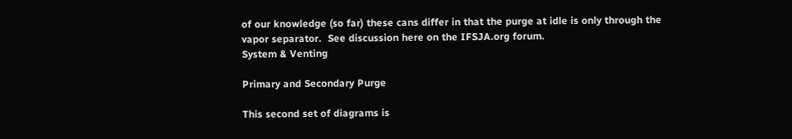of our knowledge (so far) these cans differ in that the purge at idle is only through the vapor separator.  See discussion here on the IFSJA.org forum.
System & Venting

Primary and Secondary Purge

This second set of diagrams is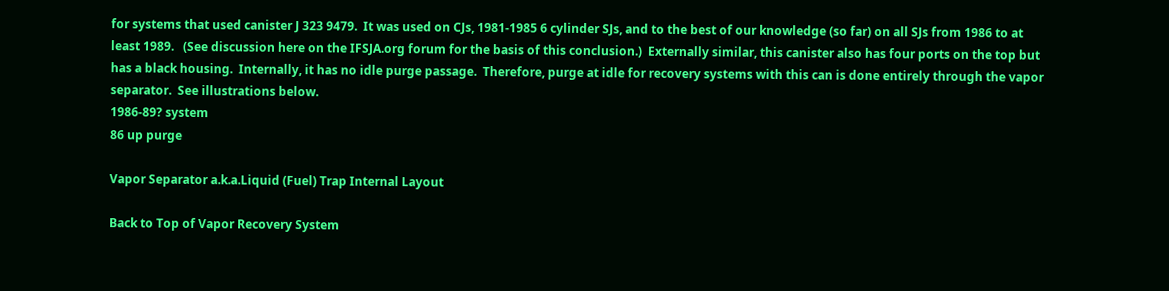for systems that used canister J 323 9479.  It was used on CJs, 1981-1985 6 cylinder SJs, and to the best of our knowledge (so far) on all SJs from 1986 to at least 1989.   (See discussion here on the IFSJA.org forum for the basis of this conclusion.)  Externally similar, this canister also has four ports on the top but has a black housing.  Internally, it has no idle purge passage.  Therefore, purge at idle for recovery systems with this can is done entirely through the vapor separator.  See illustrations below.
1986-89? system
86 up purge

Vapor Separator a.k.a.Liquid (Fuel) Trap Internal Layout

Back to Top of Vapor Recovery System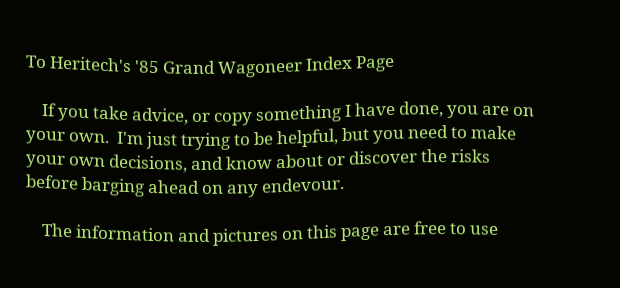To Heritech's '85 Grand Wagoneer Index Page

    If you take advice, or copy something I have done, you are on your own.  I'm just trying to be helpful, but you need to make your own decisions, and know about or discover the risks before barging ahead on any endevour.

    The information and pictures on this page are free to use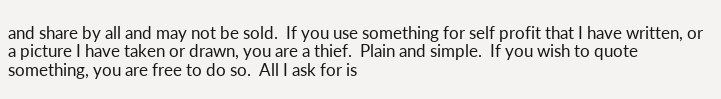and share by all and may not be sold.  If you use something for self profit that I have written, or a picture I have taken or drawn, you are a thief.  Plain and simple.  If you wish to quote something, you are free to do so.  All I ask for is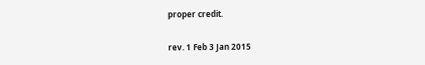proper credit.

rev. 1 Feb 3 Jan 2015